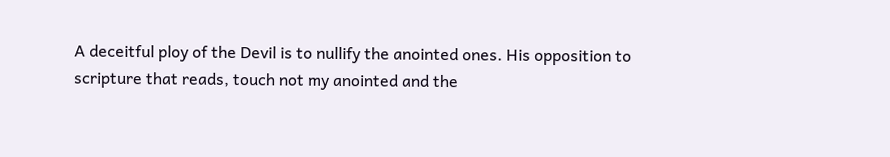A deceitful ploy of the Devil is to nullify the anointed ones. His opposition to scripture that reads, touch not my anointed and the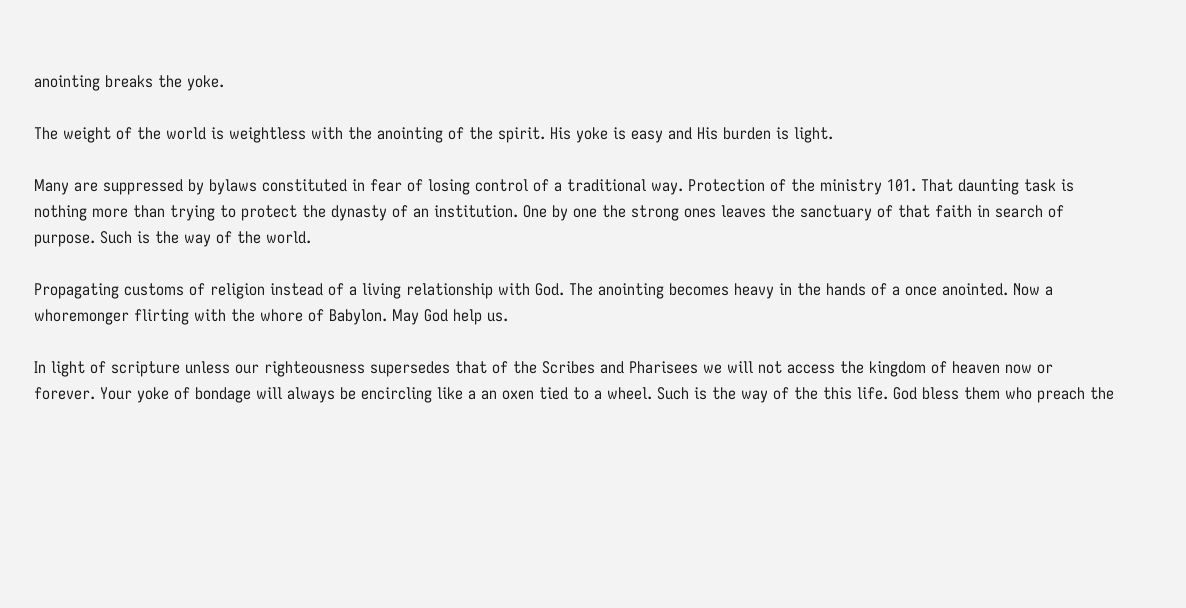anointing breaks the yoke.

The weight of the world is weightless with the anointing of the spirit. His yoke is easy and His burden is light.

Many are suppressed by bylaws constituted in fear of losing control of a traditional way. Protection of the ministry 101. That daunting task is nothing more than trying to protect the dynasty of an institution. One by one the strong ones leaves the sanctuary of that faith in search of purpose. Such is the way of the world.

Propagating customs of religion instead of a living relationship with God. The anointing becomes heavy in the hands of a once anointed. Now a whoremonger flirting with the whore of Babylon. May God help us.

In light of scripture unless our righteousness supersedes that of the Scribes and Pharisees we will not access the kingdom of heaven now or forever. Your yoke of bondage will always be encircling like a an oxen tied to a wheel. Such is the way of the this life. God bless them who preach the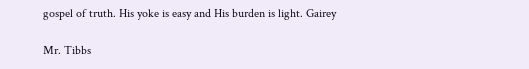gospel of truth. His yoke is easy and His burden is light. Gairey

Mr. Tibbs